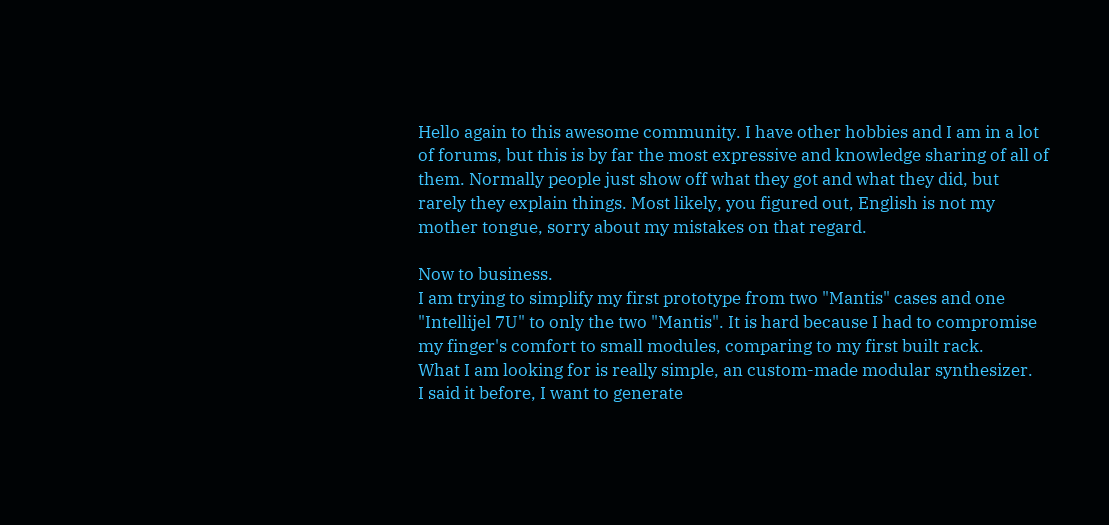Hello again to this awesome community. I have other hobbies and I am in a lot of forums, but this is by far the most expressive and knowledge sharing of all of them. Normally people just show off what they got and what they did, but rarely they explain things. Most likely, you figured out, English is not my mother tongue, sorry about my mistakes on that regard.

Now to business.
I am trying to simplify my first prototype from two "Mantis" cases and one "Intellijel 7U" to only the two "Mantis". It is hard because I had to compromise my finger's comfort to small modules, comparing to my first built rack.
What I am looking for is really simple, an custom-made modular synthesizer.
I said it before, I want to generate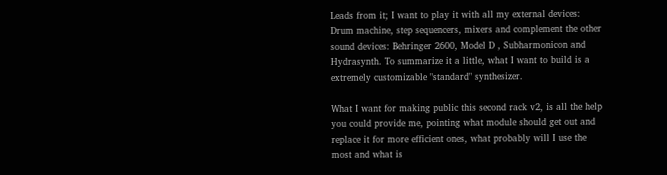Leads from it; I want to play it with all my external devices: Drum machine, step sequencers, mixers and complement the other sound devices: Behringer 2600, Model D , Subharmonicon and Hydrasynth. To summarize it a little, what I want to build is a extremely customizable "standard" synthesizer.

What I want for making public this second rack v2, is all the help you could provide me, pointing what module should get out and replace it for more efficient ones, what probably will I use the most and what is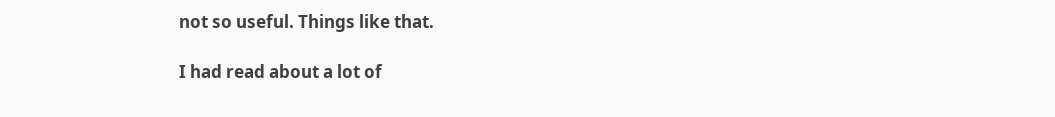not so useful. Things like that.

I had read about a lot of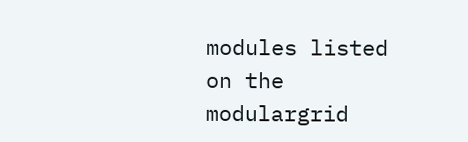modules listed on the modulargrid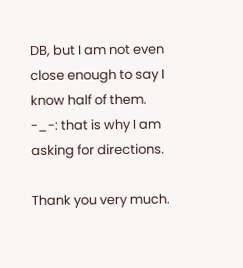DB, but I am not even close enough to say I know half of them. -_-: that is why I am asking for directions.

Thank you very much.